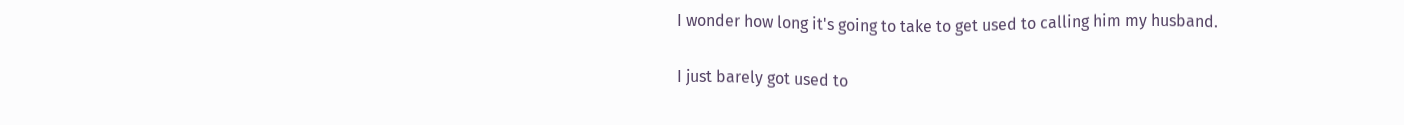I wonder how long it's going to take to get used to calling him my husband.

I just barely got used to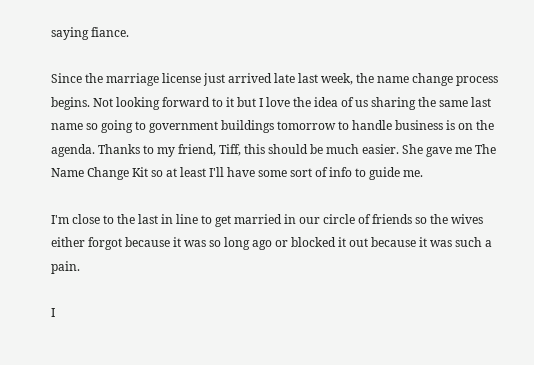saying fiance.

Since the marriage license just arrived late last week, the name change process begins. Not looking forward to it but I love the idea of us sharing the same last name so going to government buildings tomorrow to handle business is on the agenda. Thanks to my friend, Tiff, this should be much easier. She gave me The Name Change Kit so at least I'll have some sort of info to guide me.

I'm close to the last in line to get married in our circle of friends so the wives either forgot because it was so long ago or blocked it out because it was such a pain.

I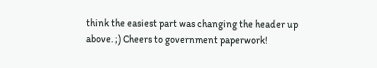think the easiest part was changing the header up above. ;) Cheers to government paperwork!